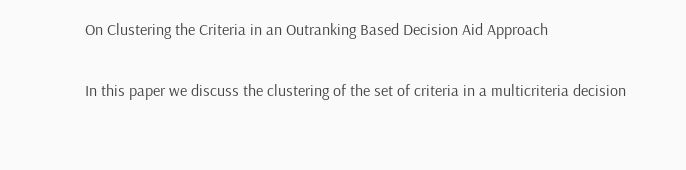On Clustering the Criteria in an Outranking Based Decision Aid Approach

In this paper we discuss the clustering of the set of criteria in a multicriteria decision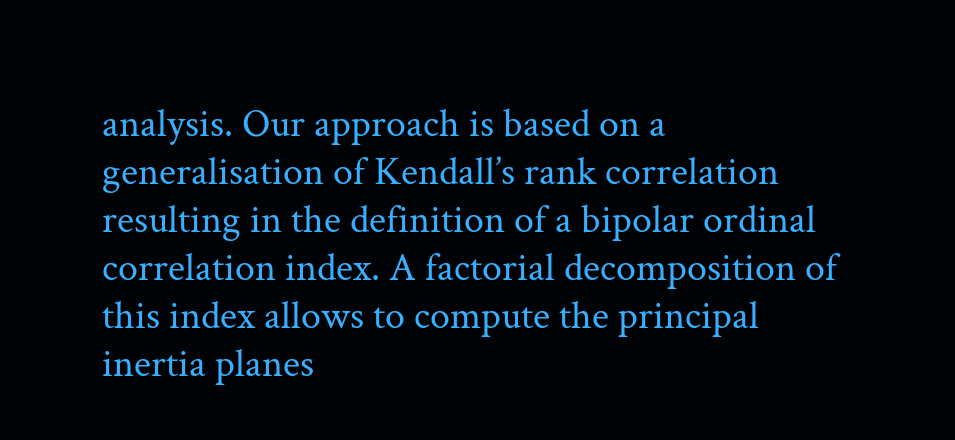analysis. Our approach is based on a generalisation of Kendall’s rank correlation resulting in the definition of a bipolar ordinal correlation index. A factorial decomposition of this index allows to compute the principal inertia planes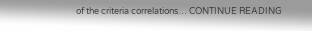of the criteria correlations… CONTINUE READING